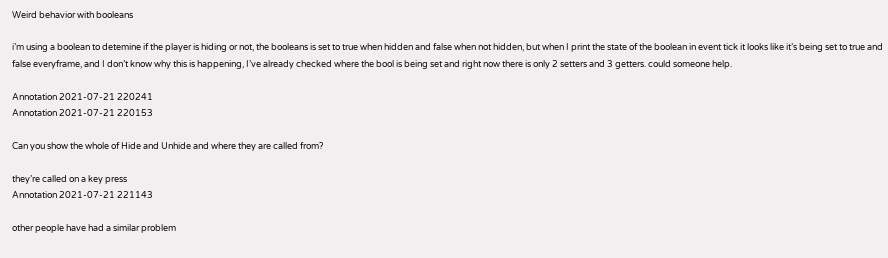Weird behavior with booleans

i’m using a boolean to detemine if the player is hiding or not, the booleans is set to true when hidden and false when not hidden, but when I print the state of the boolean in event tick it looks like it’s being set to true and false everyframe, and I don’t know why this is happening, I’ve already checked where the bool is being set and right now there is only 2 setters and 3 getters. could someone help.

Annotation 2021-07-21 220241
Annotation 2021-07-21 220153

Can you show the whole of Hide and Unhide and where they are called from?

they’re called on a key press
Annotation 2021-07-21 221143

other people have had a similar problem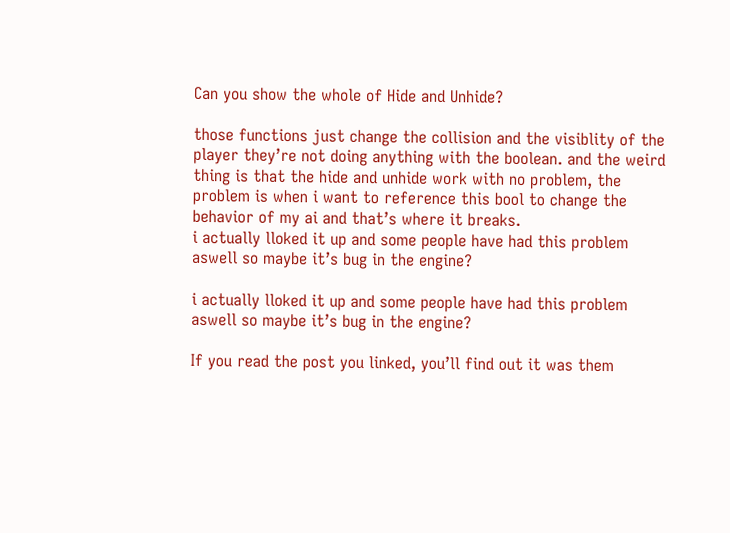Can you show the whole of Hide and Unhide?

those functions just change the collision and the visiblity of the player they’re not doing anything with the boolean. and the weird thing is that the hide and unhide work with no problem, the problem is when i want to reference this bool to change the behavior of my ai and that’s where it breaks.
i actually lloked it up and some people have had this problem aswell so maybe it’s bug in the engine?

i actually lloked it up and some people have had this problem aswell so maybe it’s bug in the engine?

If you read the post you linked, you’ll find out it was them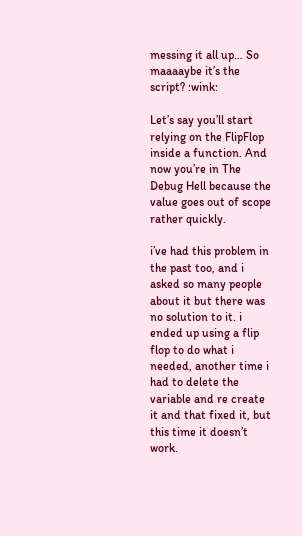messing it all up… So maaaaybe it’s the script? :wink:

Let’s say you’ll start relying on the FlipFlop inside a function. And now you’re in The Debug Hell because the value goes out of scope rather quickly.

i’ve had this problem in the past too, and i asked so many people about it but there was no solution to it. i ended up using a flip flop to do what i needed, another time i had to delete the variable and re create it and that fixed it, but this time it doesn’t work.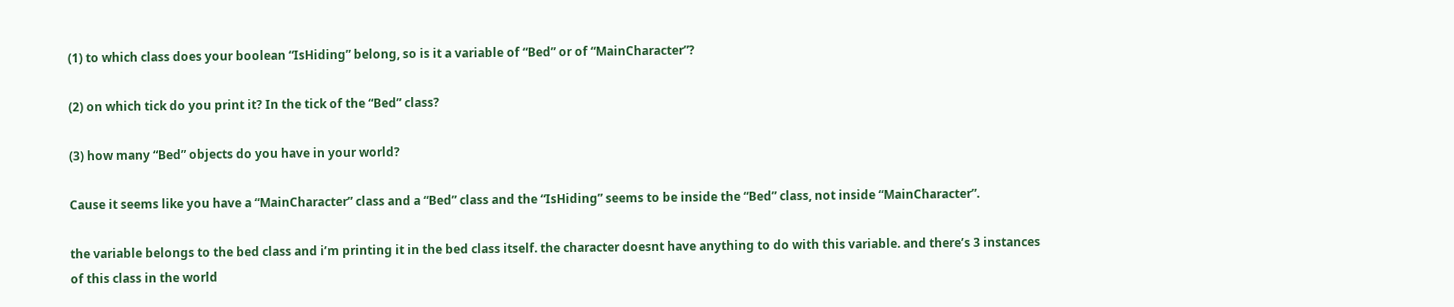(1) to which class does your boolean “IsHiding” belong, so is it a variable of “Bed” or of “MainCharacter”?

(2) on which tick do you print it? In the tick of the “Bed” class?

(3) how many “Bed” objects do you have in your world?

Cause it seems like you have a “MainCharacter” class and a “Bed” class and the “IsHiding” seems to be inside the “Bed” class, not inside “MainCharacter”.

the variable belongs to the bed class and i’m printing it in the bed class itself. the character doesnt have anything to do with this variable. and there’s 3 instances of this class in the world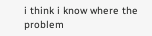i think i know where the problem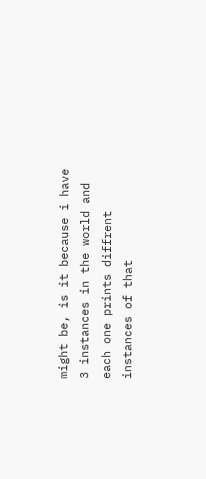might be, is it because i have 3 instances in the world and each one prints diffrent instances of that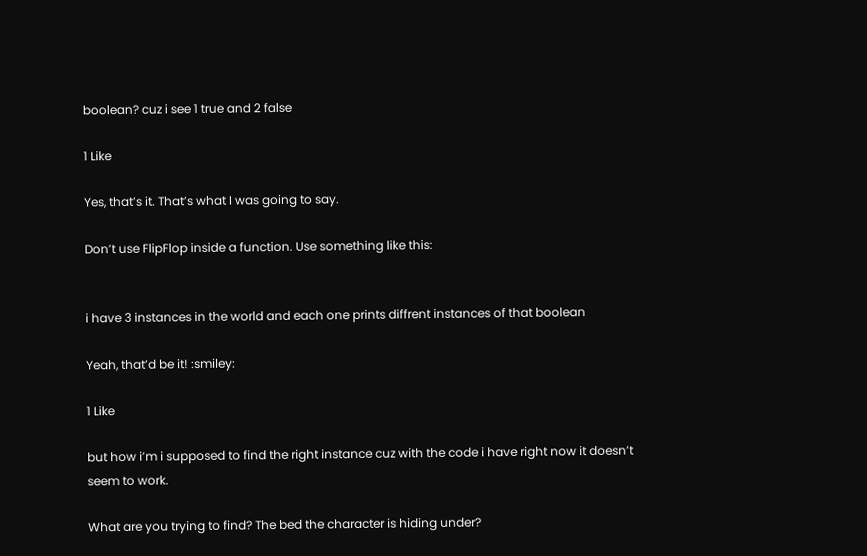boolean? cuz i see 1 true and 2 false

1 Like

Yes, that’s it. That’s what I was going to say.

Don’t use FlipFlop inside a function. Use something like this:


i have 3 instances in the world and each one prints diffrent instances of that boolean

Yeah, that’d be it! :smiley:

1 Like

but how i’m i supposed to find the right instance cuz with the code i have right now it doesn’t seem to work.

What are you trying to find? The bed the character is hiding under?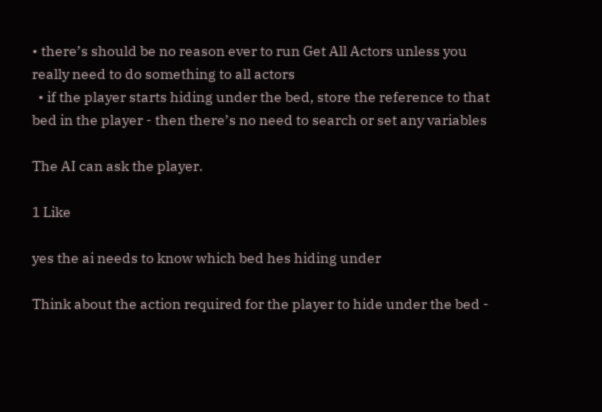• there’s should be no reason ever to run Get All Actors unless you really need to do something to all actors
  • if the player starts hiding under the bed, store the reference to that bed in the player - then there’s no need to search or set any variables

The AI can ask the player.

1 Like

yes the ai needs to know which bed hes hiding under

Think about the action required for the player to hide under the bed -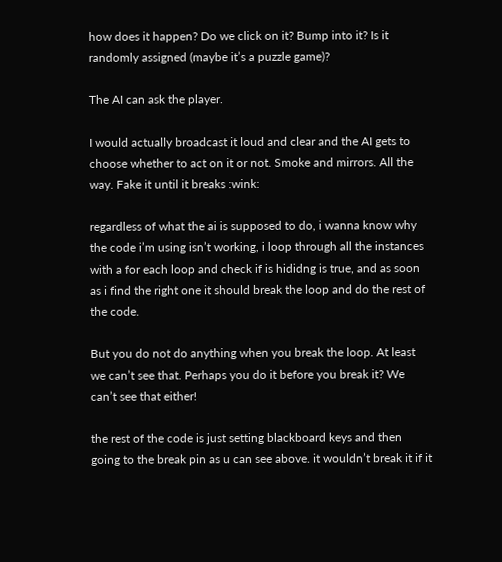how does it happen? Do we click on it? Bump into it? Is it randomly assigned (maybe it’s a puzzle game)?

The AI can ask the player.

I would actually broadcast it loud and clear and the AI gets to choose whether to act on it or not. Smoke and mirrors. All the way. Fake it until it breaks :wink:

regardless of what the ai is supposed to do, i wanna know why the code i’m using isn’t working, i loop through all the instances with a for each loop and check if is hididng is true, and as soon as i find the right one it should break the loop and do the rest of the code.

But you do not do anything when you break the loop. At least we can’t see that. Perhaps you do it before you break it? We can’t see that either!

the rest of the code is just setting blackboard keys and then going to the break pin as u can see above. it wouldn’t break it if it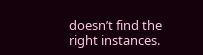doesn’t find the right instances.